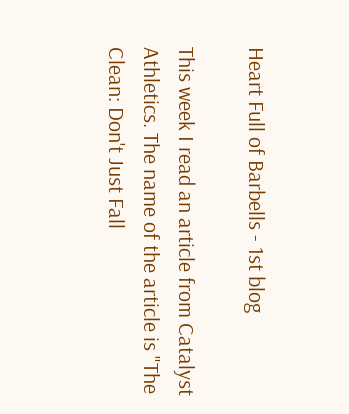Heart Full of Barbells - 1st blog

This week I read an article from Catalyst Athletics. The name of the article is "The Clean: Don't Just Fall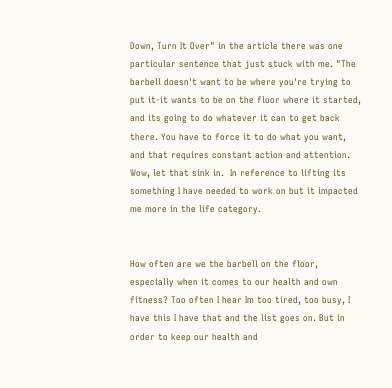Down, Turn It Over" in the article there was one particular sentence that just stuck with me. "The barbell doesn't want to be where you're trying to put it-it wants to be on the floor where it started, and its going to do whatever it can to get back there. You have to force it to do what you want, and that requires constant action and attention. Wow, let that sink in.  In reference to lifting its something I have needed to work on but it impacted me more in the life category.


How often are we the barbell on the floor, especially when it comes to our health and own fitness? Too often I hear Im too tired, too busy, I have this I have that and the list goes on. But in order to keep our health and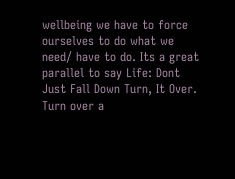wellbeing we have to force ourselves to do what we need/ have to do. Its a great parallel to say Life: Dont Just Fall Down Turn, It Over. Turn over a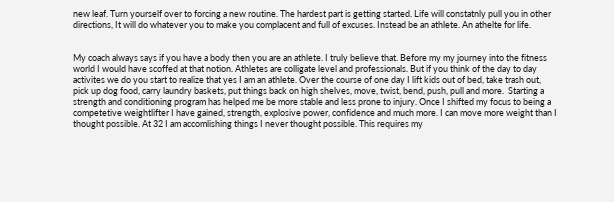new leaf. Turn yourself over to forcing a new routine. The hardest part is getting started. Life will constatnly pull you in other directions, It will do whatever you to make you complacent and full of excuses. Instead be an athlete. An athelte for life.


My coach always says if you have a body then you are an athlete. I truly believe that. Before my my journey into the fitness world I would have scoffed at that notion. Athletes are colligate level and professionals. But if you think of the day to day activites we do you start to realize that yes I am an athlete. Over the course of one day I lift kids out of bed, take trash out, pick up dog food, carry laundry baskets, put things back on high shelves, move, twist, bend, push, pull and more.  Starting a strength and conditioning program has helped me be more stable and less prone to injury. Once I shifted my focus to being a competetive weightlifter I have gained, strength, explosive power, confidence and much more. I can move more weight than I thought possible. At 32 I am accomlishing things I never thought possible. This requires my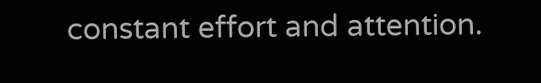constant effort and attention.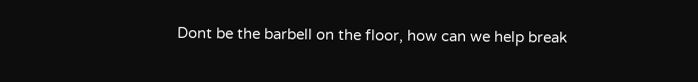Dont be the barbell on the floor, how can we help break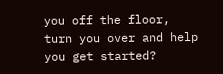you off the floor, turn you over and help you get started?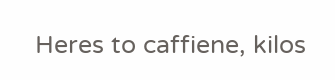Heres to caffiene, kilos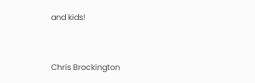and kids!


Chris Brockington